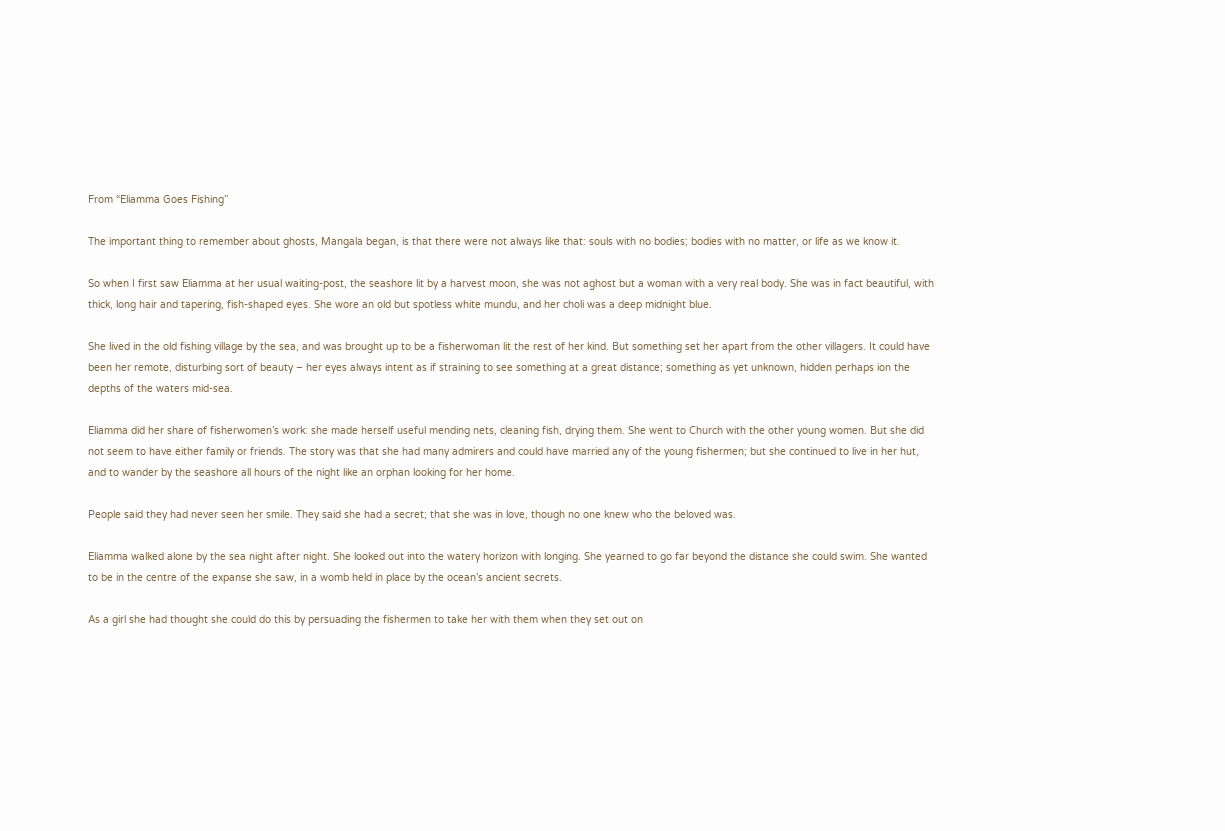From “Eliamma Goes Fishing”

The important thing to remember about ghosts, Mangala began, is that there were not always like that: souls with no bodies; bodies with no matter, or life as we know it.

So when I first saw Eliamma at her usual waiting-post, the seashore lit by a harvest moon, she was not aghost but a woman with a very real body. She was in fact beautiful, with thick, long hair and tapering, fish-shaped eyes. She wore an old but spotless white mundu, and her choli was a deep midnight blue.

She lived in the old fishing village by the sea, and was brought up to be a fisherwoman lit the rest of her kind. But something set her apart from the other villagers. It could have been her remote, disturbing sort of beauty – her eyes always intent as if straining to see something at a great distance; something as yet unknown, hidden perhaps ion the depths of the waters mid-sea.

Eliamma did her share of fisherwomen’s work: she made herself useful mending nets, cleaning fish, drying them. She went to Church with the other young women. But she did not seem to have either family or friends. The story was that she had many admirers and could have married any of the young fishermen; but she continued to live in her hut, and to wander by the seashore all hours of the night like an orphan looking for her home.

People said they had never seen her smile. They said she had a secret; that she was in love, though no one knew who the beloved was.

Eliamma walked alone by the sea night after night. She looked out into the watery horizon with longing. She yearned to go far beyond the distance she could swim. She wanted to be in the centre of the expanse she saw, in a womb held in place by the ocean’s ancient secrets.

As a girl she had thought she could do this by persuading the fishermen to take her with them when they set out on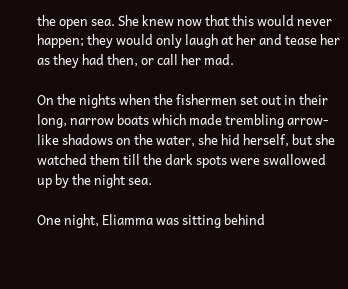the open sea. She knew now that this would never happen; they would only laugh at her and tease her as they had then, or call her mad.

On the nights when the fishermen set out in their long, narrow boats which made trembling arrow-like shadows on the water, she hid herself, but she watched them till the dark spots were swallowed up by the night sea.

One night, Eliamma was sitting behind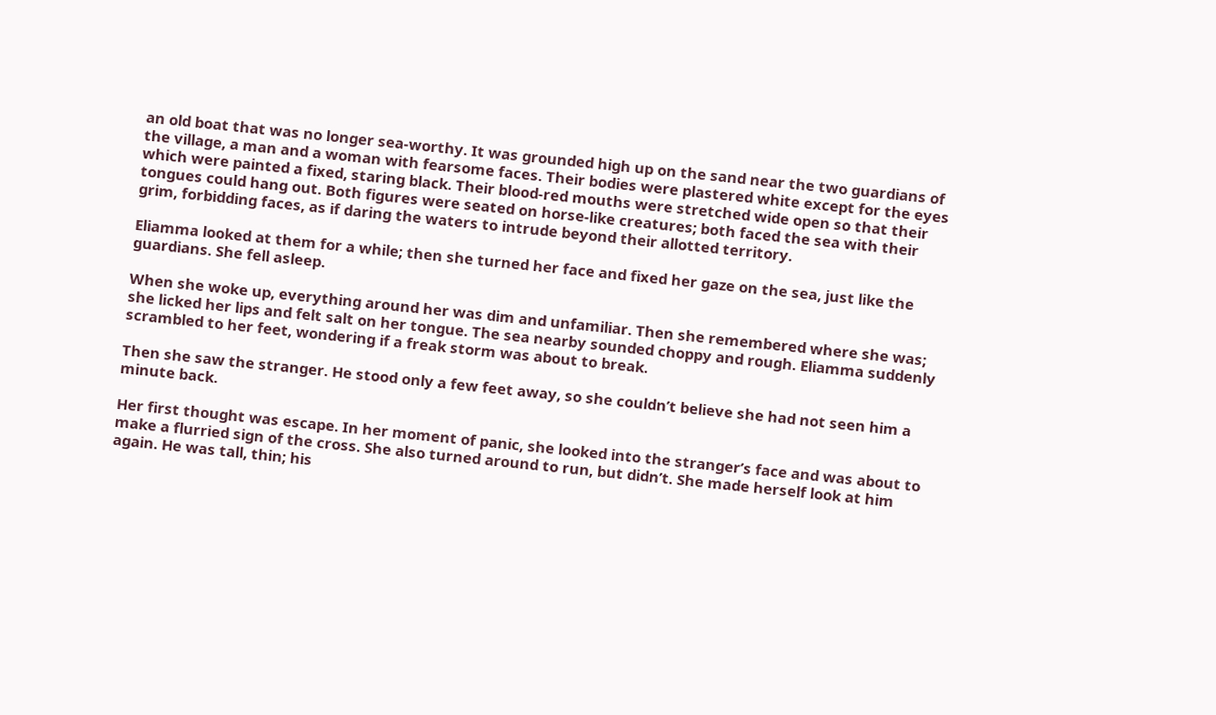an old boat that was no longer sea-worthy. It was grounded high up on the sand near the two guardians of the village, a man and a woman with fearsome faces. Their bodies were plastered white except for the eyes which were painted a fixed, staring black. Their blood-red mouths were stretched wide open so that their tongues could hang out. Both figures were seated on horse-like creatures; both faced the sea with their grim, forbidding faces, as if daring the waters to intrude beyond their allotted territory.

Eliamma looked at them for a while; then she turned her face and fixed her gaze on the sea, just like the guardians. She fell asleep.

When she woke up, everything around her was dim and unfamiliar. Then she remembered where she was; she licked her lips and felt salt on her tongue. The sea nearby sounded choppy and rough. Eliamma suddenly scrambled to her feet, wondering if a freak storm was about to break.

Then she saw the stranger. He stood only a few feet away, so she couldn’t believe she had not seen him a minute back.

Her first thought was escape. In her moment of panic, she looked into the stranger’s face and was about to make a flurried sign of the cross. She also turned around to run, but didn’t. She made herself look at him again. He was tall, thin; his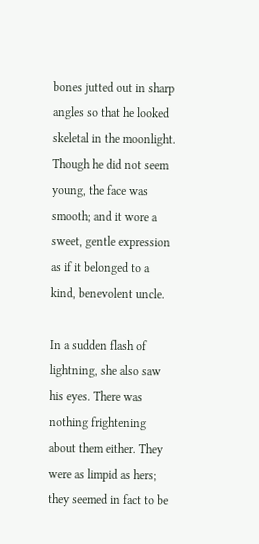bones jutted out in sharp angles so that he looked skeletal in the moonlight. Though he did not seem young, the face was smooth; and it wore a sweet, gentle expression as if it belonged to a kind, benevolent uncle.

In a sudden flash of lightning, she also saw his eyes. There was nothing frightening about them either. They were as limpid as hers; they seemed in fact to be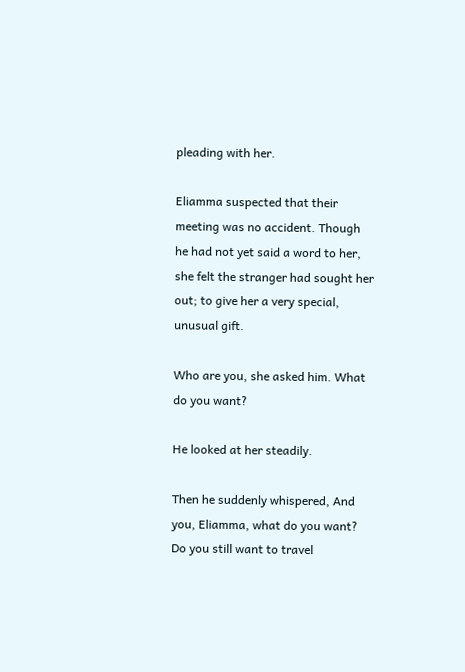pleading with her.

Eliamma suspected that their meeting was no accident. Though he had not yet said a word to her, she felt the stranger had sought her out; to give her a very special, unusual gift.

Who are you, she asked him. What do you want?

He looked at her steadily.

Then he suddenly whispered, And you, Eliamma, what do you want? Do you still want to travel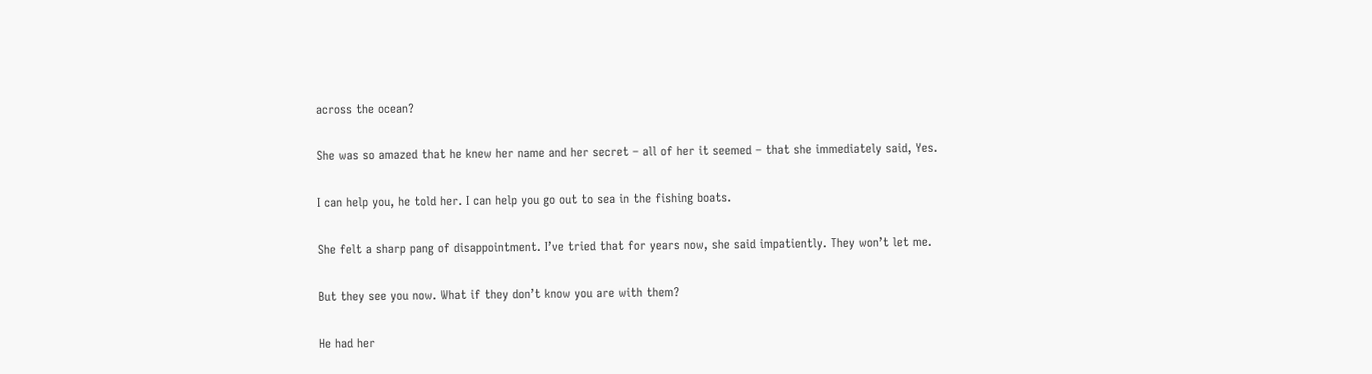across the ocean?

She was so amazed that he knew her name and her secret – all of her it seemed – that she immediately said, Yes.

I can help you, he told her. I can help you go out to sea in the fishing boats.

She felt a sharp pang of disappointment. I’ve tried that for years now, she said impatiently. They won’t let me.

But they see you now. What if they don’t know you are with them?

He had her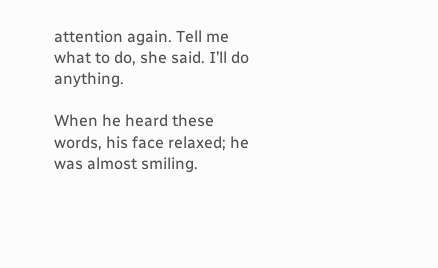attention again. Tell me what to do, she said. I’ll do anything.

When he heard these words, his face relaxed; he was almost smiling.